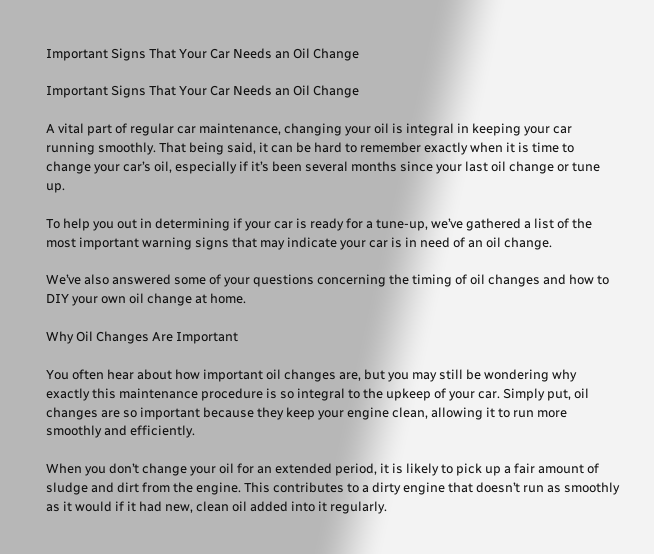Important Signs That Your Car Needs an Oil Change

Important Signs That Your Car Needs an Oil Change

A vital part of regular car maintenance, changing your oil is integral in keeping your car running smoothly. That being said, it can be hard to remember exactly when it is time to change your car’s oil, especially if it’s been several months since your last oil change or tune up.

To help you out in determining if your car is ready for a tune-up, we’ve gathered a list of the most important warning signs that may indicate your car is in need of an oil change.

We’ve also answered some of your questions concerning the timing of oil changes and how to DIY your own oil change at home.

Why Oil Changes Are Important

You often hear about how important oil changes are, but you may still be wondering why exactly this maintenance procedure is so integral to the upkeep of your car. Simply put, oil changes are so important because they keep your engine clean, allowing it to run more smoothly and efficiently.

When you don’t change your oil for an extended period, it is likely to pick up a fair amount of sludge and dirt from the engine. This contributes to a dirty engine that doesn’t run as smoothly as it would if it had new, clean oil added into it regularly.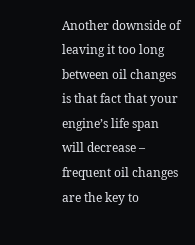Another downside of leaving it too long between oil changes is that fact that your engine’s life span will decrease – frequent oil changes are the key to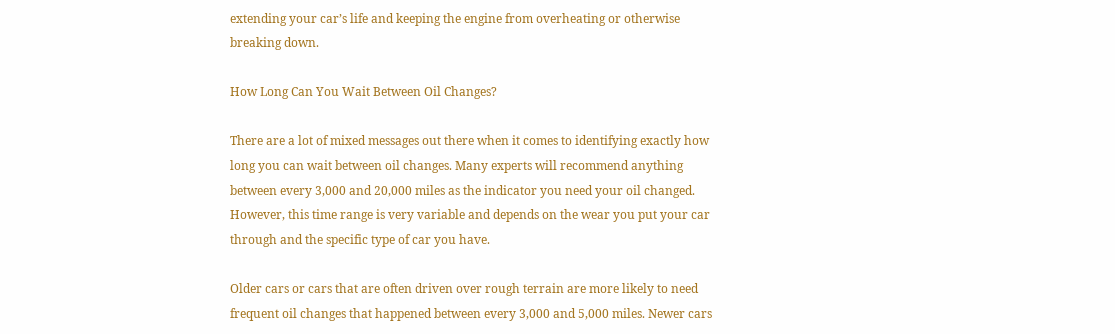extending your car’s life and keeping the engine from overheating or otherwise breaking down.

How Long Can You Wait Between Oil Changes?

There are a lot of mixed messages out there when it comes to identifying exactly how long you can wait between oil changes. Many experts will recommend anything between every 3,000 and 20,000 miles as the indicator you need your oil changed. However, this time range is very variable and depends on the wear you put your car through and the specific type of car you have.

Older cars or cars that are often driven over rough terrain are more likely to need frequent oil changes that happened between every 3,000 and 5,000 miles. Newer cars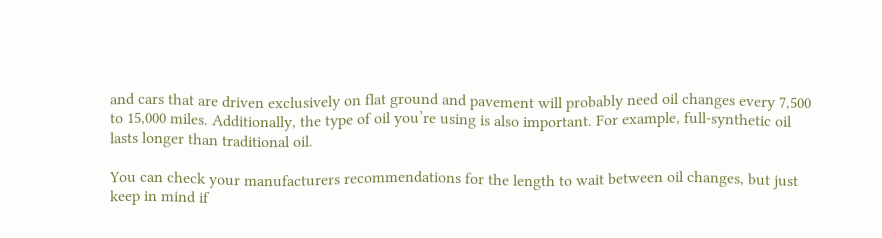and cars that are driven exclusively on flat ground and pavement will probably need oil changes every 7,500 to 15,000 miles. Additionally, the type of oil you’re using is also important. For example, full-synthetic oil lasts longer than traditional oil.

You can check your manufacturers recommendations for the length to wait between oil changes, but just keep in mind if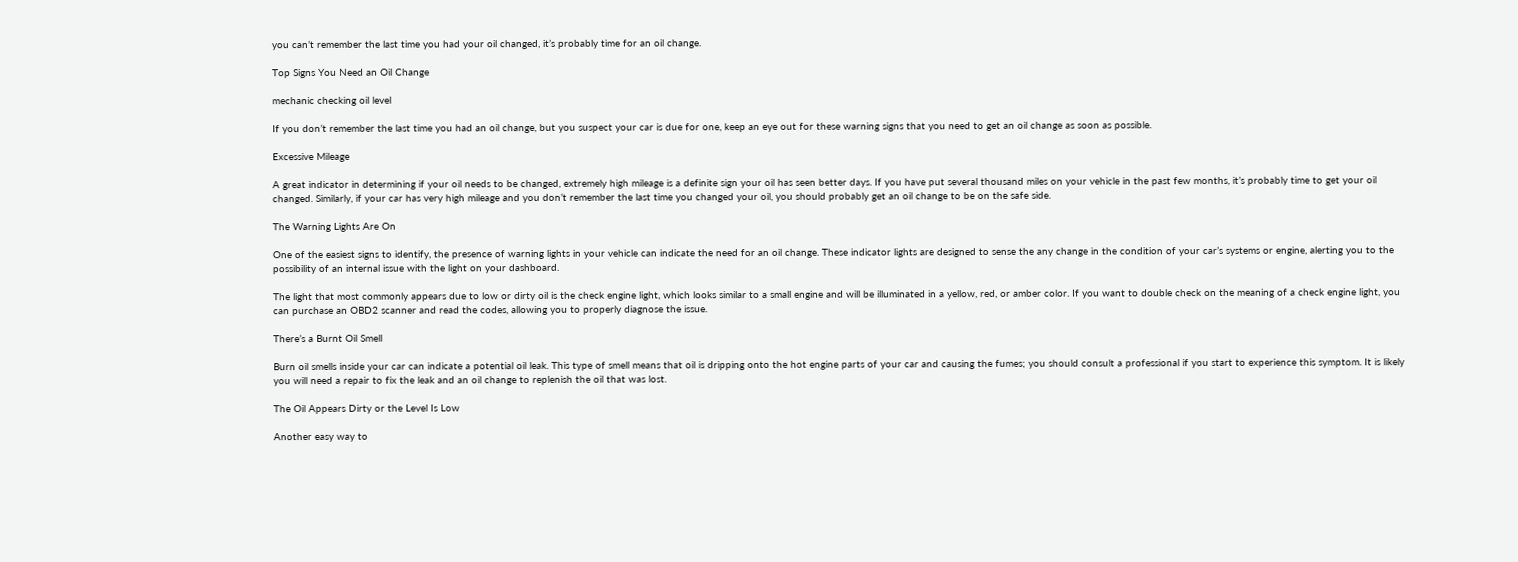you can’t remember the last time you had your oil changed, it’s probably time for an oil change.

Top Signs You Need an Oil Change

mechanic checking oil level

If you don’t remember the last time you had an oil change, but you suspect your car is due for one, keep an eye out for these warning signs that you need to get an oil change as soon as possible.

Excessive Mileage

A great indicator in determining if your oil needs to be changed, extremely high mileage is a definite sign your oil has seen better days. If you have put several thousand miles on your vehicle in the past few months, it’s probably time to get your oil changed. Similarly, if your car has very high mileage and you don’t remember the last time you changed your oil, you should probably get an oil change to be on the safe side.

The Warning Lights Are On

One of the easiest signs to identify, the presence of warning lights in your vehicle can indicate the need for an oil change. These indicator lights are designed to sense the any change in the condition of your car’s systems or engine, alerting you to the possibility of an internal issue with the light on your dashboard.

The light that most commonly appears due to low or dirty oil is the check engine light, which looks similar to a small engine and will be illuminated in a yellow, red, or amber color. If you want to double check on the meaning of a check engine light, you can purchase an OBD2 scanner and read the codes, allowing you to properly diagnose the issue.

There’s a Burnt Oil Smell

Burn oil smells inside your car can indicate a potential oil leak. This type of smell means that oil is dripping onto the hot engine parts of your car and causing the fumes; you should consult a professional if you start to experience this symptom. It is likely you will need a repair to fix the leak and an oil change to replenish the oil that was lost.

The Oil Appears Dirty or the Level Is Low

Another easy way to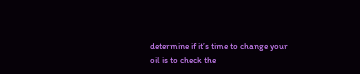determine if it’s time to change your oil is to check the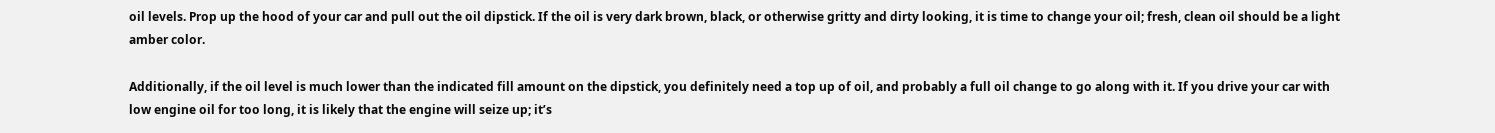oil levels. Prop up the hood of your car and pull out the oil dipstick. If the oil is very dark brown, black, or otherwise gritty and dirty looking, it is time to change your oil; fresh, clean oil should be a light amber color.

Additionally, if the oil level is much lower than the indicated fill amount on the dipstick, you definitely need a top up of oil, and probably a full oil change to go along with it. If you drive your car with low engine oil for too long, it is likely that the engine will seize up; it’s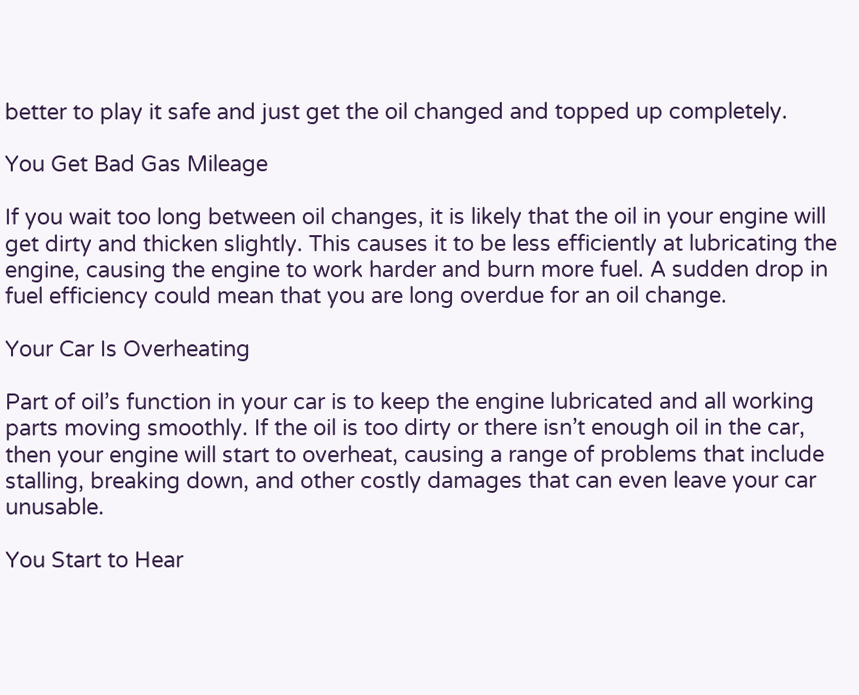better to play it safe and just get the oil changed and topped up completely.

You Get Bad Gas Mileage

If you wait too long between oil changes, it is likely that the oil in your engine will get dirty and thicken slightly. This causes it to be less efficiently at lubricating the engine, causing the engine to work harder and burn more fuel. A sudden drop in fuel efficiency could mean that you are long overdue for an oil change.

Your Car Is Overheating

Part of oil’s function in your car is to keep the engine lubricated and all working parts moving smoothly. If the oil is too dirty or there isn’t enough oil in the car, then your engine will start to overheat, causing a range of problems that include stalling, breaking down, and other costly damages that can even leave your car unusable.

You Start to Hear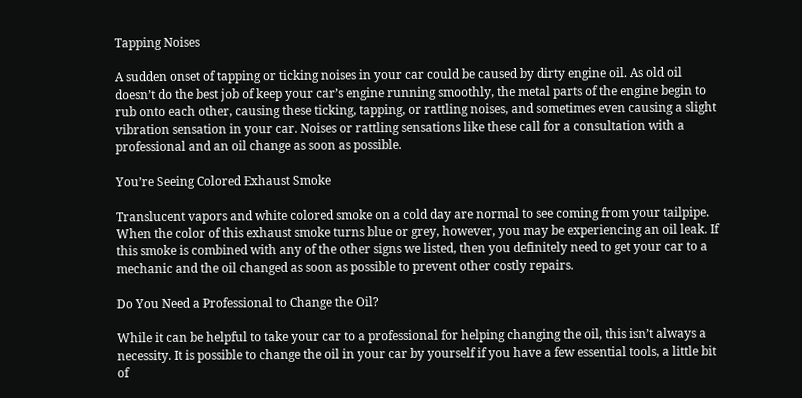Tapping Noises

A sudden onset of tapping or ticking noises in your car could be caused by dirty engine oil. As old oil doesn’t do the best job of keep your car’s engine running smoothly, the metal parts of the engine begin to rub onto each other, causing these ticking, tapping, or rattling noises, and sometimes even causing a slight vibration sensation in your car. Noises or rattling sensations like these call for a consultation with a professional and an oil change as soon as possible.

You’re Seeing Colored Exhaust Smoke

Translucent vapors and white colored smoke on a cold day are normal to see coming from your tailpipe. When the color of this exhaust smoke turns blue or grey, however, you may be experiencing an oil leak. If this smoke is combined with any of the other signs we listed, then you definitely need to get your car to a mechanic and the oil changed as soon as possible to prevent other costly repairs.

Do You Need a Professional to Change the Oil?

While it can be helpful to take your car to a professional for helping changing the oil, this isn’t always a necessity. It is possible to change the oil in your car by yourself if you have a few essential tools, a little bit of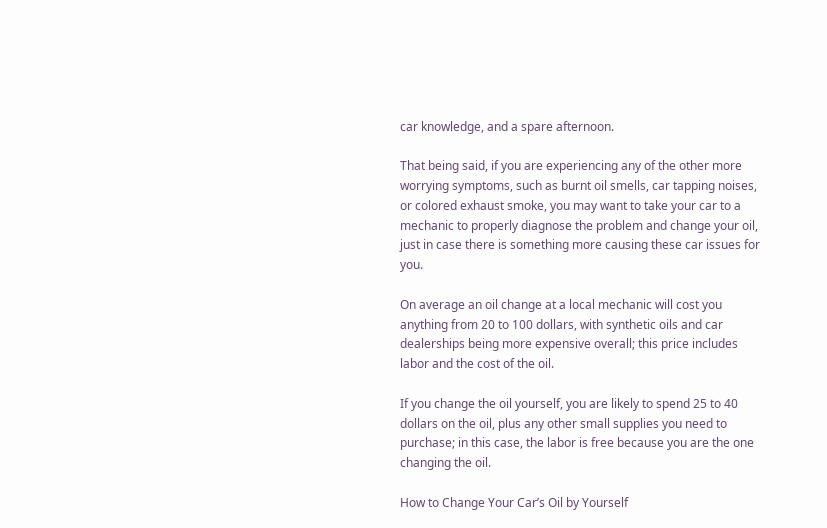car knowledge, and a spare afternoon.

That being said, if you are experiencing any of the other more worrying symptoms, such as burnt oil smells, car tapping noises, or colored exhaust smoke, you may want to take your car to a mechanic to properly diagnose the problem and change your oil, just in case there is something more causing these car issues for you.

On average an oil change at a local mechanic will cost you anything from 20 to 100 dollars, with synthetic oils and car dealerships being more expensive overall; this price includes labor and the cost of the oil.

If you change the oil yourself, you are likely to spend 25 to 40 dollars on the oil, plus any other small supplies you need to purchase; in this case, the labor is free because you are the one changing the oil.

How to Change Your Car’s Oil by Yourself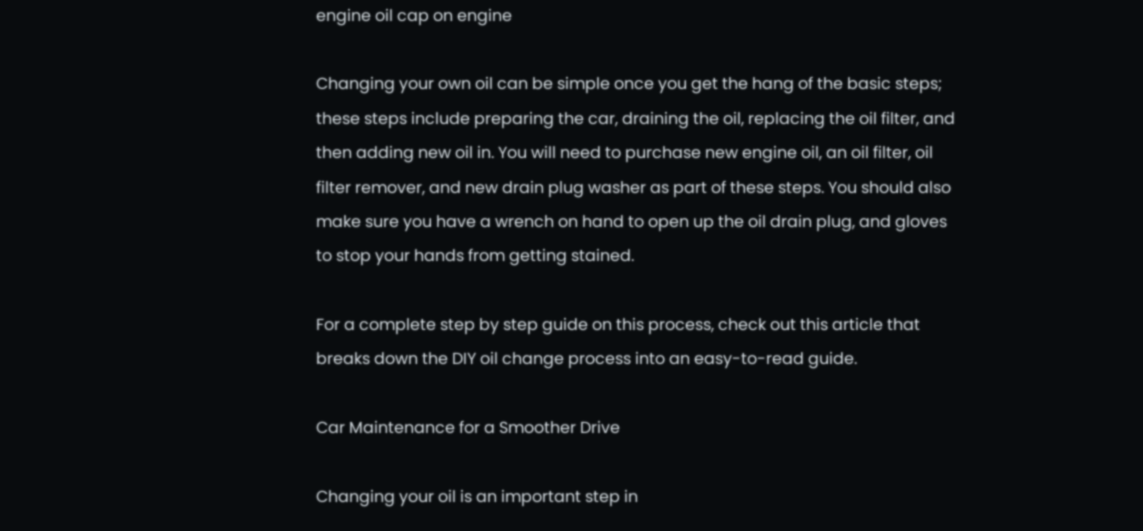engine oil cap on engine

Changing your own oil can be simple once you get the hang of the basic steps; these steps include preparing the car, draining the oil, replacing the oil filter, and then adding new oil in. You will need to purchase new engine oil, an oil filter, oil filter remover, and new drain plug washer as part of these steps. You should also make sure you have a wrench on hand to open up the oil drain plug, and gloves to stop your hands from getting stained.

For a complete step by step guide on this process, check out this article that breaks down the DIY oil change process into an easy-to-read guide.

Car Maintenance for a Smoother Drive

Changing your oil is an important step in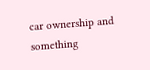car ownership and something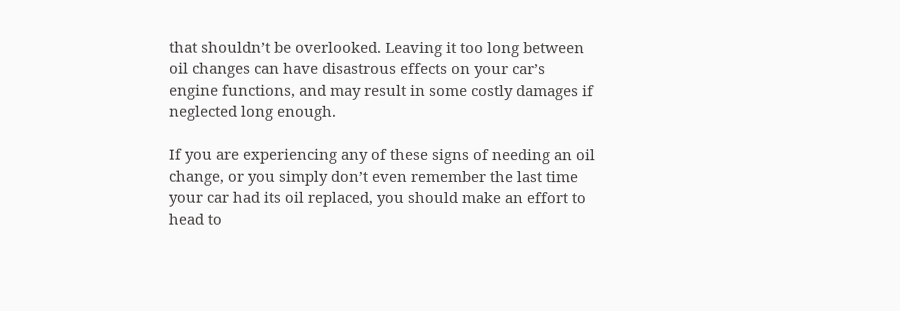that shouldn’t be overlooked. Leaving it too long between oil changes can have disastrous effects on your car’s engine functions, and may result in some costly damages if neglected long enough.

If you are experiencing any of these signs of needing an oil change, or you simply don’t even remember the last time your car had its oil replaced, you should make an effort to head to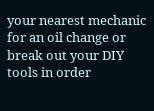your nearest mechanic for an oil change or break out your DIY tools in order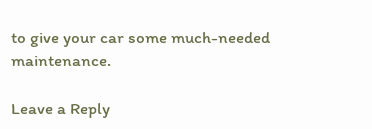to give your car some much-needed maintenance.

Leave a Reply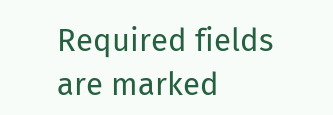Required fields are marked